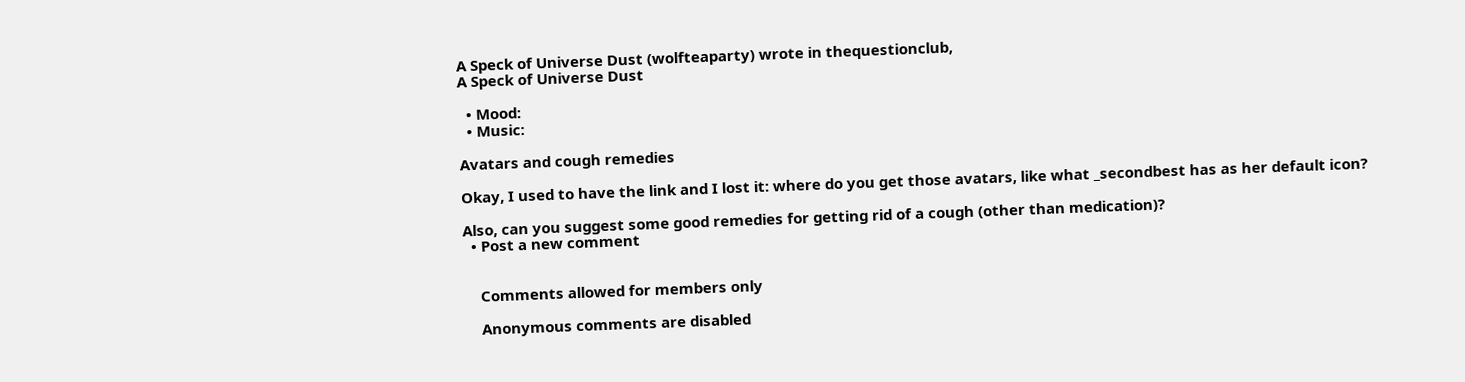A Speck of Universe Dust (wolfteaparty) wrote in thequestionclub,
A Speck of Universe Dust

  • Mood:
  • Music:

Avatars and cough remedies

Okay, I used to have the link and I lost it: where do you get those avatars, like what _secondbest has as her default icon?

Also, can you suggest some good remedies for getting rid of a cough (other than medication)?
  • Post a new comment


    Comments allowed for members only

    Anonymous comments are disabled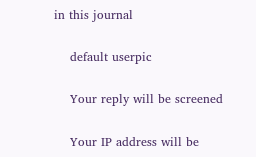in this journal

    default userpic

    Your reply will be screened

    Your IP address will be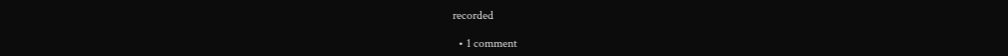recorded

  • 1 comment